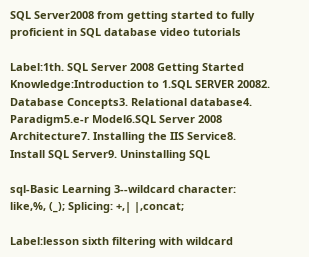SQL Server2008 from getting started to fully proficient in SQL database video tutorials

Label:1th. SQL Server 2008 Getting Started Knowledge:Introduction to 1.SQL SERVER 20082. Database Concepts3. Relational database4. Paradigm5.e-r Model6.SQL Server 2008 Architecture7. Installing the IIS Service8. Install SQL Server9. Uninstalling SQL

sql-Basic Learning 3--wildcard character: like,%, (_); Splicing: +,| |,concat;

Label:lesson sixth filtering with wildcard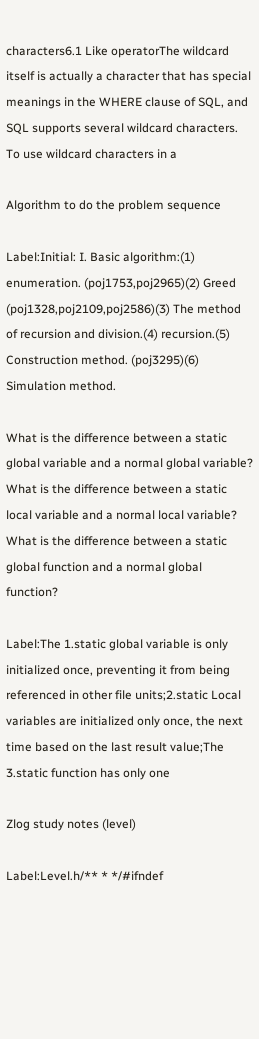characters6.1 Like operatorThe wildcard itself is actually a character that has special meanings in the WHERE clause of SQL, and SQL supports several wildcard characters. To use wildcard characters in a

Algorithm to do the problem sequence

Label:Initial: I. Basic algorithm:(1) enumeration. (poj1753,poj2965)(2) Greed (poj1328,poj2109,poj2586)(3) The method of recursion and division.(4) recursion.(5) Construction method. (poj3295)(6) Simulation method.

What is the difference between a static global variable and a normal global variable? What is the difference between a static local variable and a normal local variable? What is the difference between a static global function and a normal global function?

Label:The 1.static global variable is only initialized once, preventing it from being referenced in other file units;2.static Local variables are initialized only once, the next time based on the last result value;The 3.static function has only one

Zlog study notes (level)

Label:Level.h/** * */#ifndef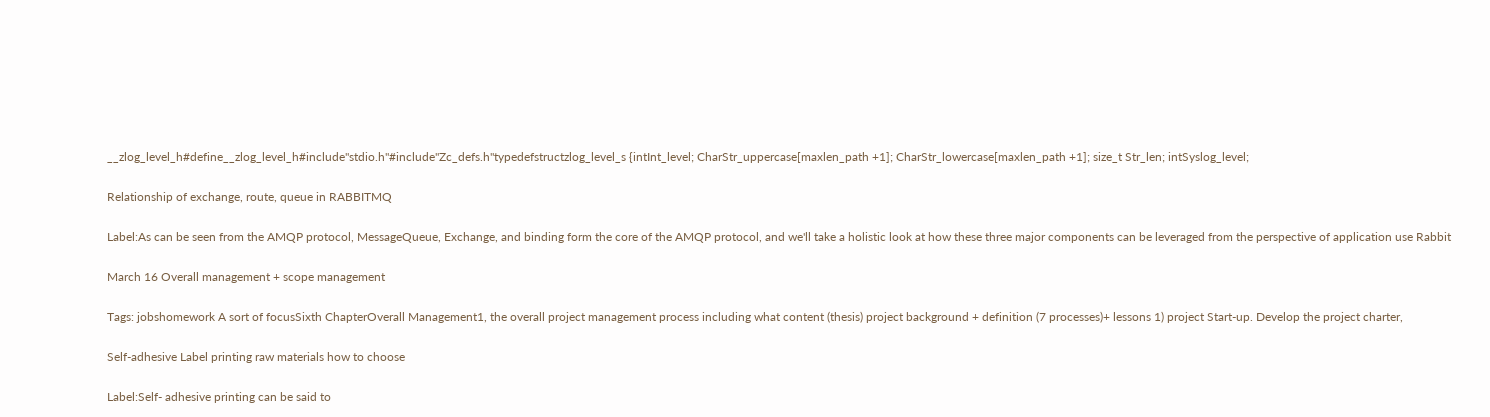__zlog_level_h#define__zlog_level_h#include"stdio.h"#include"Zc_defs.h"typedefstructzlog_level_s {intInt_level; CharStr_uppercase[maxlen_path +1]; CharStr_lowercase[maxlen_path +1]; size_t Str_len; intSyslog_level;

Relationship of exchange, route, queue in RABBITMQ

Label:As can be seen from the AMQP protocol, MessageQueue, Exchange, and binding form the core of the AMQP protocol, and we'll take a holistic look at how these three major components can be leveraged from the perspective of application use Rabbit

March 16 Overall management + scope management

Tags: jobshomework A sort of focusSixth ChapterOverall Management1, the overall project management process including what content (thesis) project background + definition (7 processes)+ lessons 1) project Start-up. Develop the project charter,

Self-adhesive Label printing raw materials how to choose

Label:Self- adhesive printing can be said to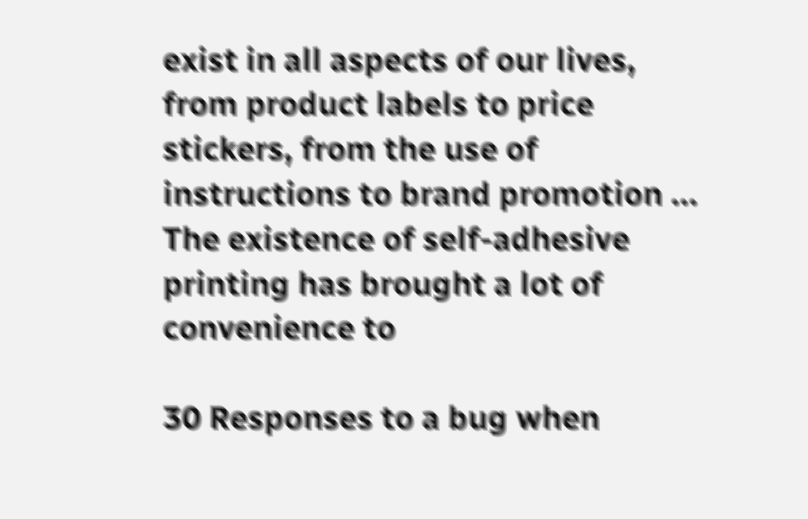exist in all aspects of our lives, from product labels to price stickers, from the use of instructions to brand promotion ... The existence of self-adhesive printing has brought a lot of convenience to

30 Responses to a bug when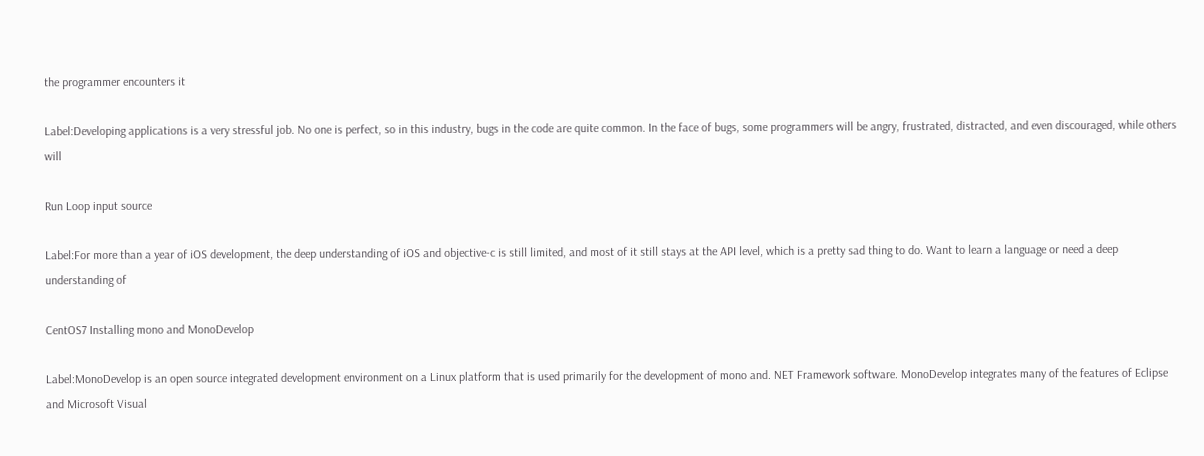the programmer encounters it

Label:Developing applications is a very stressful job. No one is perfect, so in this industry, bugs in the code are quite common. In the face of bugs, some programmers will be angry, frustrated, distracted, and even discouraged, while others will

Run Loop input source

Label:For more than a year of iOS development, the deep understanding of iOS and objective-c is still limited, and most of it still stays at the API level, which is a pretty sad thing to do. Want to learn a language or need a deep understanding of

CentOS7 Installing mono and MonoDevelop

Label:MonoDevelop is an open source integrated development environment on a Linux platform that is used primarily for the development of mono and. NET Framework software. MonoDevelop integrates many of the features of Eclipse and Microsoft Visual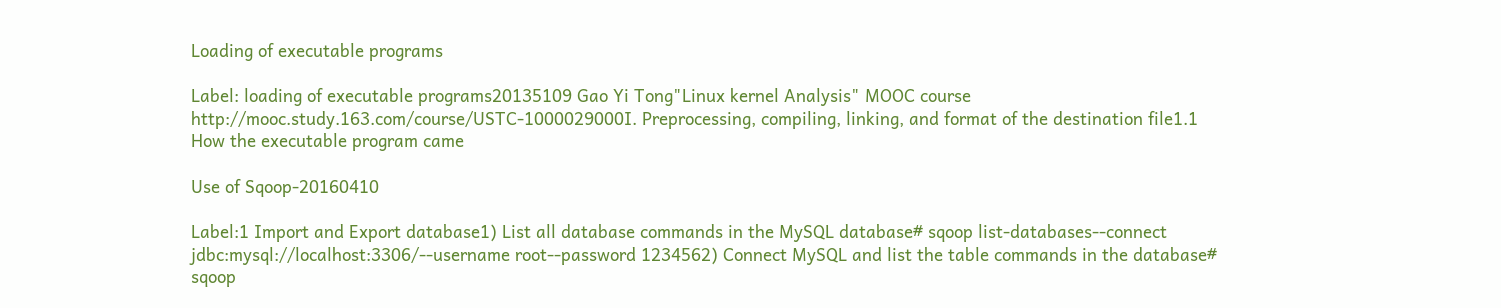Loading of executable programs

Label: loading of executable programs20135109 Gao Yi Tong"Linux kernel Analysis" MOOC course http://mooc.study.163.com/course/USTC-1000029000I. Preprocessing, compiling, linking, and format of the destination file1.1 How the executable program came

Use of Sqoop-20160410

Label:1 Import and Export database1) List all database commands in the MySQL database# sqoop list-databases--connect jdbc:mysql://localhost:3306/--username root--password 1234562) Connect MySQL and list the table commands in the database# sqoop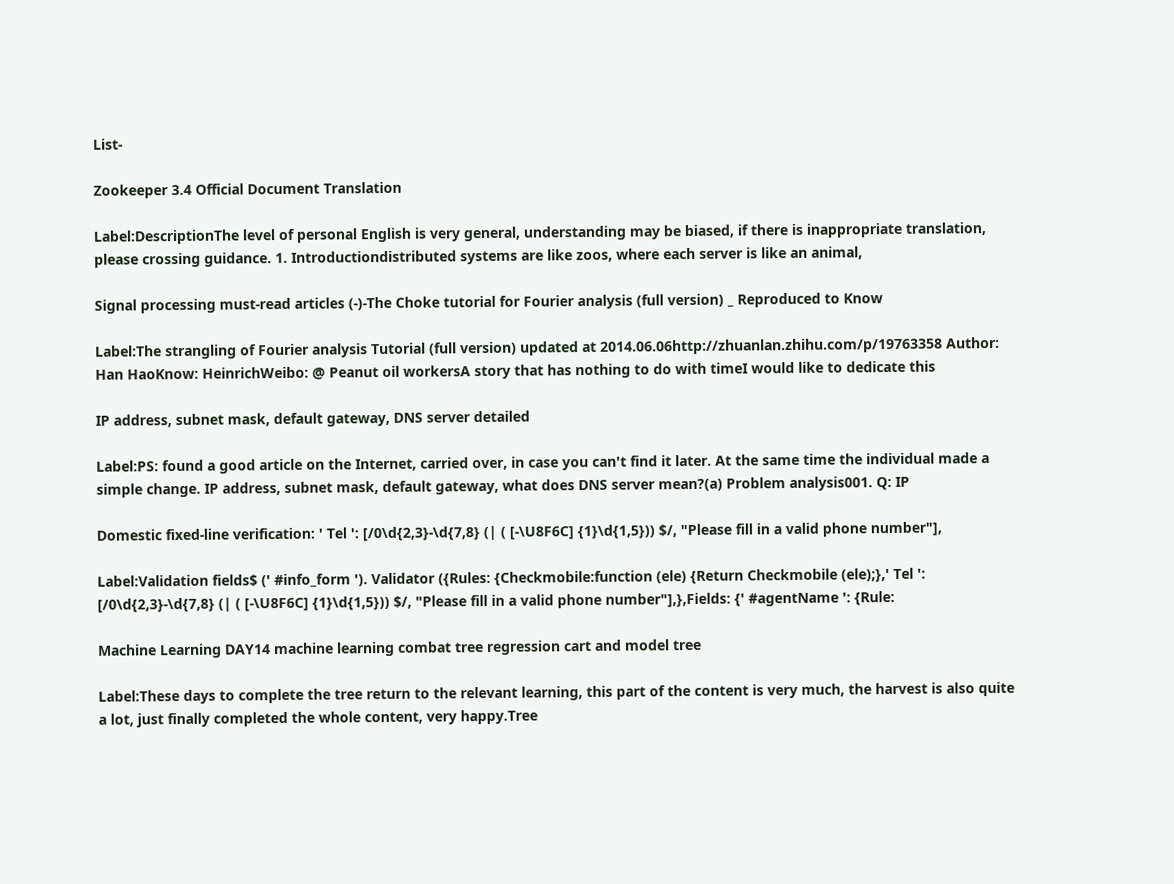List-

Zookeeper 3.4 Official Document Translation

Label:DescriptionThe level of personal English is very general, understanding may be biased, if there is inappropriate translation, please crossing guidance. 1. Introductiondistributed systems are like zoos, where each server is like an animal,

Signal processing must-read articles (-)-The Choke tutorial for Fourier analysis (full version) _ Reproduced to Know

Label:The strangling of Fourier analysis Tutorial (full version) updated at 2014.06.06http://zhuanlan.zhihu.com/p/19763358 Author: Han HaoKnow: HeinrichWeibo: @ Peanut oil workersA story that has nothing to do with timeI would like to dedicate this

IP address, subnet mask, default gateway, DNS server detailed

Label:PS: found a good article on the Internet, carried over, in case you can't find it later. At the same time the individual made a simple change. IP address, subnet mask, default gateway, what does DNS server mean?(a) Problem analysis001. Q: IP

Domestic fixed-line verification: ' Tel ': [/0\d{2,3}-\d{7,8} (| ( [-\U8F6C] {1}\d{1,5})) $/, "Please fill in a valid phone number"],

Label:Validation fields$ (' #info_form '). Validator ({Rules: {Checkmobile:function (ele) {Return Checkmobile (ele);},' Tel ': [/0\d{2,3}-\d{7,8} (| ( [-\U8F6C] {1}\d{1,5})) $/, "Please fill in a valid phone number"],},Fields: {' #agentName ': {Rule:

Machine Learning DAY14 machine learning combat tree regression cart and model tree

Label:These days to complete the tree return to the relevant learning, this part of the content is very much, the harvest is also quite a lot, just finally completed the whole content, very happy.Tree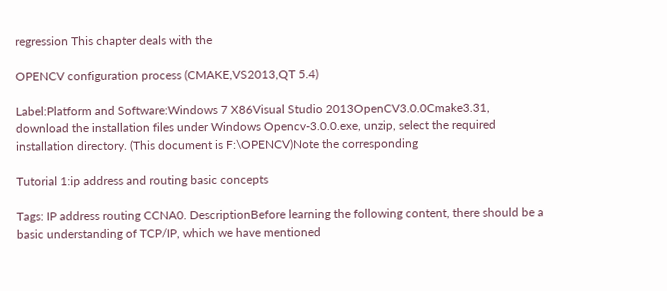regression This chapter deals with the

OPENCV configuration process (CMAKE,VS2013,QT 5.4)

Label:Platform and Software:Windows 7 X86Visual Studio 2013OpenCV3.0.0Cmake3.31, download the installation files under Windows Opencv-3.0.0.exe, unzip, select the required installation directory. (This document is F:\OPENCV)Note the corresponding

Tutorial 1:ip address and routing basic concepts

Tags: IP address routing CCNA0. DescriptionBefore learning the following content, there should be a basic understanding of TCP/IP, which we have mentioned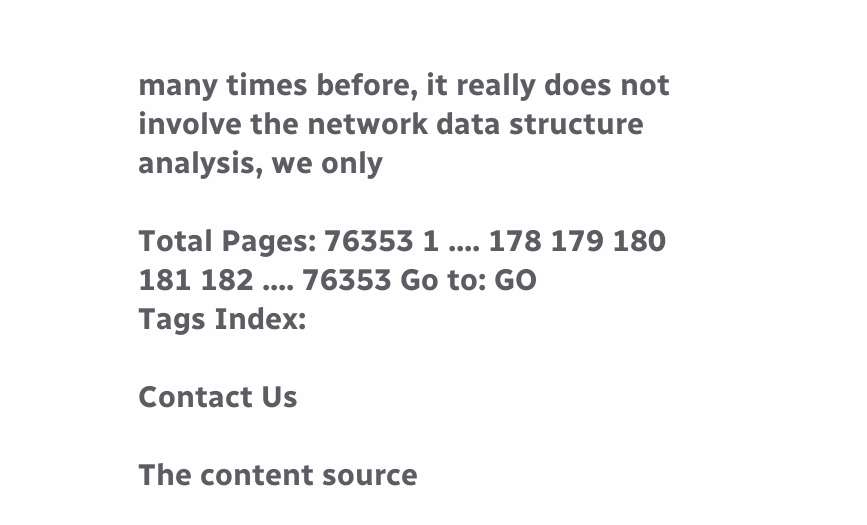many times before, it really does not involve the network data structure analysis, we only

Total Pages: 76353 1 .... 178 179 180 181 182 .... 76353 Go to: GO
Tags Index:

Contact Us

The content source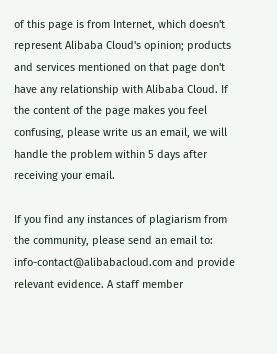of this page is from Internet, which doesn't represent Alibaba Cloud's opinion; products and services mentioned on that page don't have any relationship with Alibaba Cloud. If the content of the page makes you feel confusing, please write us an email, we will handle the problem within 5 days after receiving your email.

If you find any instances of plagiarism from the community, please send an email to: info-contact@alibabacloud.com and provide relevant evidence. A staff member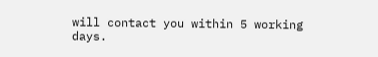will contact you within 5 working days.